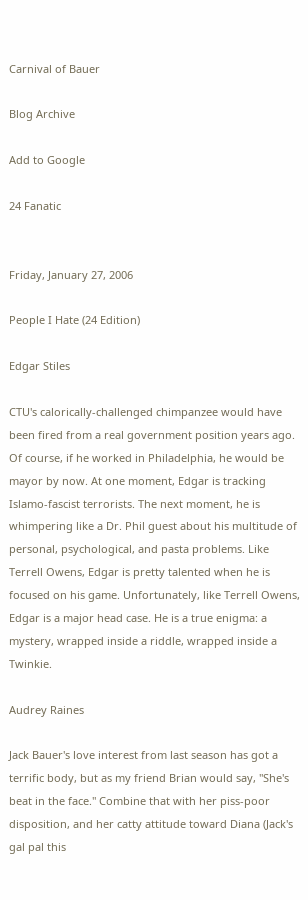Carnival of Bauer

Blog Archive

Add to Google

24 Fanatic


Friday, January 27, 2006

People I Hate (24 Edition)

Edgar Stiles

CTU's calorically-challenged chimpanzee would have been fired from a real government position years ago. Of course, if he worked in Philadelphia, he would be mayor by now. At one moment, Edgar is tracking Islamo-fascist terrorists. The next moment, he is whimpering like a Dr. Phil guest about his multitude of personal, psychological, and pasta problems. Like Terrell Owens, Edgar is pretty talented when he is focused on his game. Unfortunately, like Terrell Owens, Edgar is a major head case. He is a true enigma: a mystery, wrapped inside a riddle, wrapped inside a Twinkie.

Audrey Raines

Jack Bauer's love interest from last season has got a terrific body, but as my friend Brian would say, "She's beat in the face." Combine that with her piss-poor disposition, and her catty attitude toward Diana (Jack's gal pal this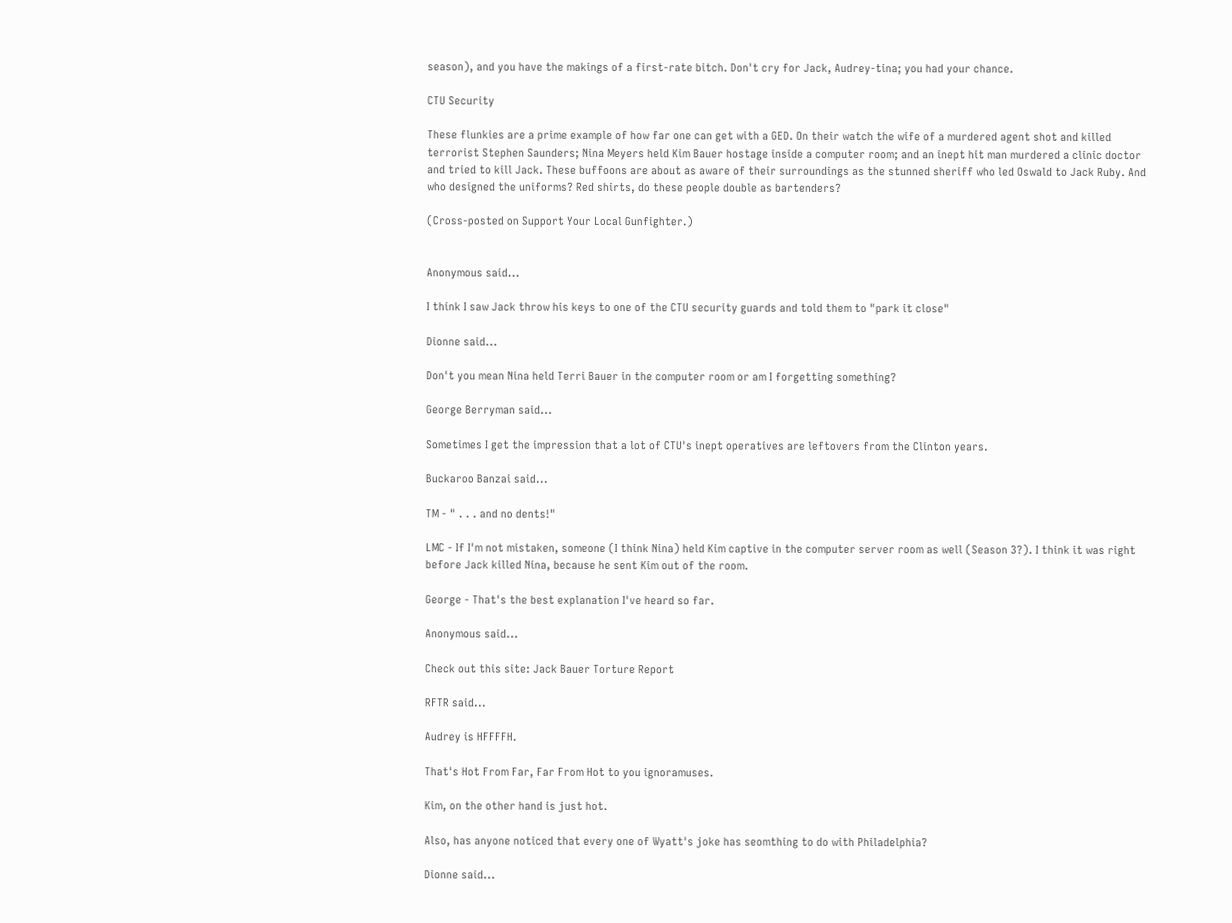season), and you have the makings of a first-rate bitch. Don't cry for Jack, Audrey-tina; you had your chance.

CTU Security

These flunkies are a prime example of how far one can get with a GED. On their watch the wife of a murdered agent shot and killed terrorist Stephen Saunders; Nina Meyers held Kim Bauer hostage inside a computer room; and an inept hit man murdered a clinic doctor and tried to kill Jack. These buffoons are about as aware of their surroundings as the stunned sheriff who led Oswald to Jack Ruby. And who designed the uniforms? Red shirts, do these people double as bartenders?

(Cross-posted on Support Your Local Gunfighter.)


Anonymous said...

I think I saw Jack throw his keys to one of the CTU security guards and told them to "park it close"

Dionne said...

Don't you mean Nina held Terri Bauer in the computer room or am I forgetting something?

George Berryman said...

Sometimes I get the impression that a lot of CTU's inept operatives are leftovers from the Clinton years.

Buckaroo Banzai said...

TM - " . . . and no dents!"

LMC - If I'm not mistaken, someone (I think Nina) held Kim captive in the computer server room as well (Season 3?). I think it was right before Jack killed Nina, because he sent Kim out of the room.

George - That's the best explanation I've heard so far.

Anonymous said...

Check out this site: Jack Bauer Torture Report

RFTR said...

Audrey is HFFFFH.

That's Hot From Far, Far From Hot to you ignoramuses.

Kim, on the other hand is just hot.

Also, has anyone noticed that every one of Wyatt's joke has seomthing to do with Philadelphia?

Dionne said...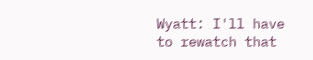Wyatt: I'll have to rewatch that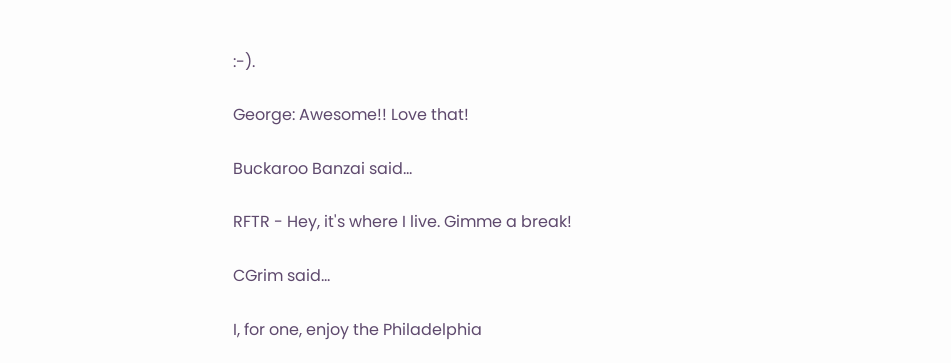:-).

George: Awesome!! Love that!

Buckaroo Banzai said...

RFTR - Hey, it's where I live. Gimme a break!

CGrim said...

I, for one, enjoy the Philadelphia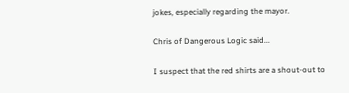jokes, especially regarding the mayor.

Chris of Dangerous Logic said...

I suspect that the red shirts are a shout-out to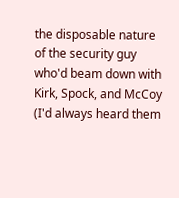the disposable nature of the security guy who'd beam down with Kirk, Spock, and McCoy (I'd always heard them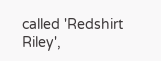called 'Redshirt Riley',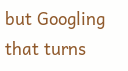but Googling that turns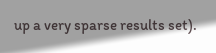up a very sparse results set).